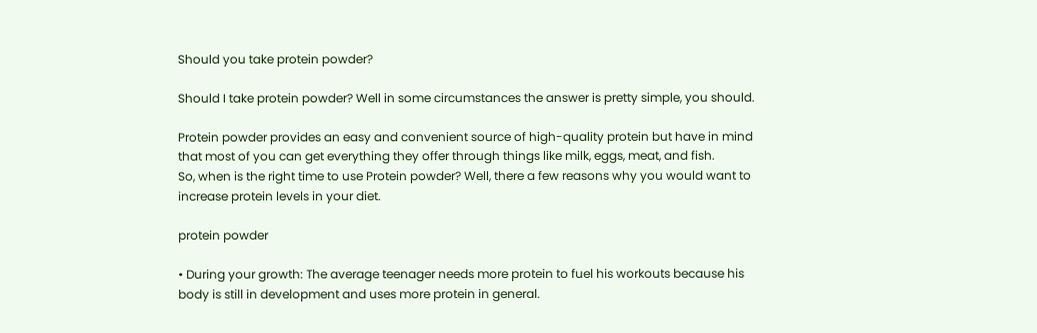Should you take protein powder?

Should I take protein powder? Well in some circumstances the answer is pretty simple, you should.

Protein powder provides an easy and convenient source of high-quality protein but have in mind that most of you can get everything they offer through things like milk, eggs, meat, and fish.
So, when is the right time to use Protein powder? Well, there a few reasons why you would want to increase protein levels in your diet.

protein powder

• During your growth: The average teenager needs more protein to fuel his workouts because his body is still in development and uses more protein in general.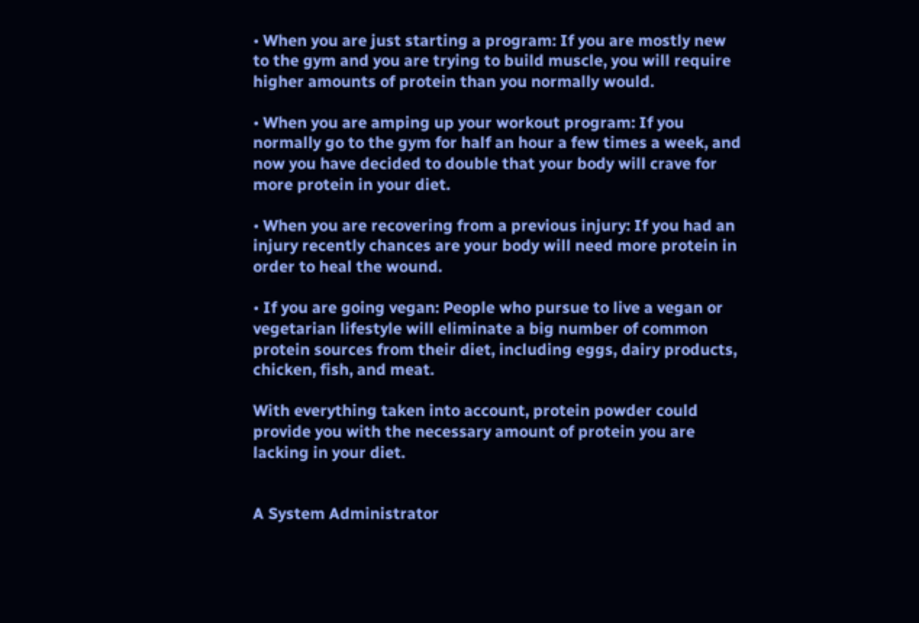• When you are just starting a program: If you are mostly new to the gym and you are trying to build muscle, you will require higher amounts of protein than you normally would.

• When you are amping up your workout program: If you normally go to the gym for half an hour a few times a week, and now you have decided to double that your body will crave for more protein in your diet.

• When you are recovering from a previous injury: If you had an injury recently chances are your body will need more protein in order to heal the wound.

• If you are going vegan: People who pursue to live a vegan or vegetarian lifestyle will eliminate a big number of common protein sources from their diet, including eggs, dairy products, chicken, fish, and meat.

With everything taken into account, protein powder could provide you with the necessary amount of protein you are lacking in your diet.


A System Administrator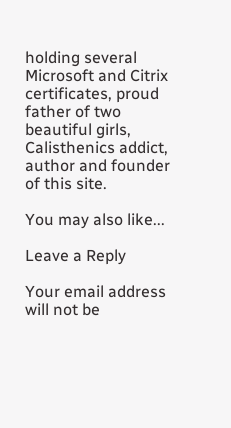holding several Microsoft and Citrix certificates, proud father of two beautiful girls, Calisthenics addict, author and founder of this site.

You may also like...

Leave a Reply

Your email address will not be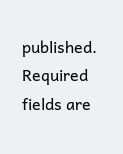published. Required fields are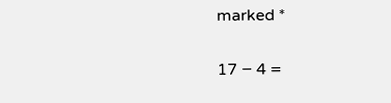marked *

17 − 4 =